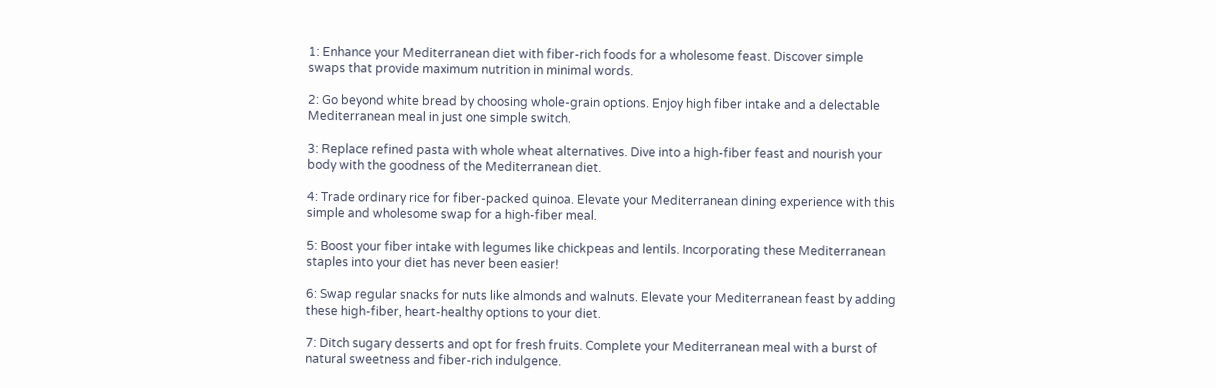1: Enhance your Mediterranean diet with fiber-rich foods for a wholesome feast. Discover simple swaps that provide maximum nutrition in minimal words.

2: Go beyond white bread by choosing whole-grain options. Enjoy high fiber intake and a delectable Mediterranean meal in just one simple switch.

3: Replace refined pasta with whole wheat alternatives. Dive into a high-fiber feast and nourish your body with the goodness of the Mediterranean diet.

4: Trade ordinary rice for fiber-packed quinoa. Elevate your Mediterranean dining experience with this simple and wholesome swap for a high-fiber meal.

5: Boost your fiber intake with legumes like chickpeas and lentils. Incorporating these Mediterranean staples into your diet has never been easier!

6: Swap regular snacks for nuts like almonds and walnuts. Elevate your Mediterranean feast by adding these high-fiber, heart-healthy options to your diet.

7: Ditch sugary desserts and opt for fresh fruits. Complete your Mediterranean meal with a burst of natural sweetness and fiber-rich indulgence.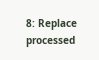8: Replace processed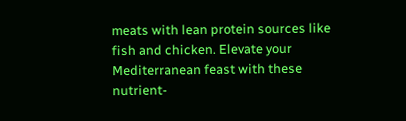meats with lean protein sources like fish and chicken. Elevate your Mediterranean feast with these nutrient-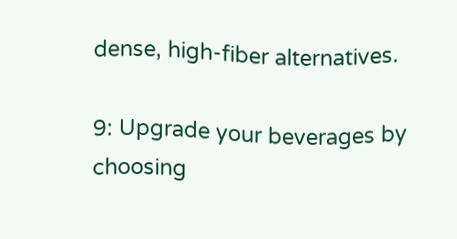dense, high-fiber alternatives.

9: Upgrade your beverages by choosing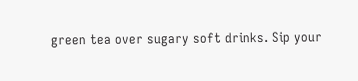green tea over sugary soft drinks. Sip your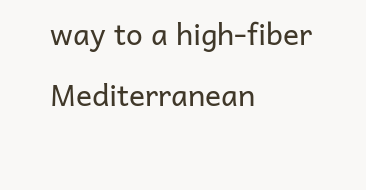way to a high-fiber Mediterranean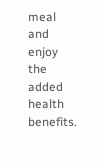meal and enjoy the added health benefits.